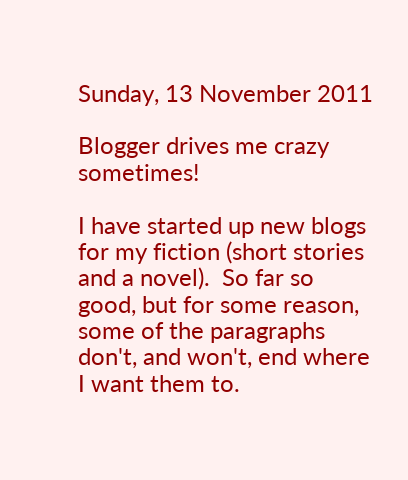Sunday, 13 November 2011

Blogger drives me crazy sometimes!

I have started up new blogs for my fiction (short stories and a novel).  So far so good, but for some reason, some of the paragraphs don't, and won't, end where I want them to.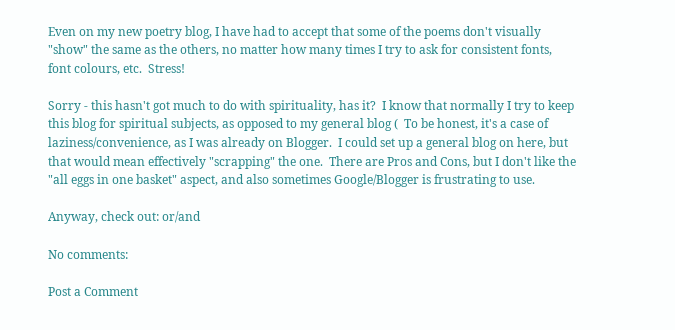Even on my new poetry blog, I have had to accept that some of the poems don't visually "show" the same as the others, no matter how many times I try to ask for consistent fonts, font colours, etc.  Stress!

Sorry - this hasn't got much to do with spirituality, has it?  I know that normally I try to keep this blog for spiritual subjects, as opposed to my general blog (  To be honest, it's a case of laziness/convenience, as I was already on Blogger.  I could set up a general blog on here, but that would mean effectively "scrapping" the one.  There are Pros and Cons, but I don't like the "all eggs in one basket" aspect, and also sometimes Google/Blogger is frustrating to use.

Anyway, check out: or/and

No comments:

Post a Comment